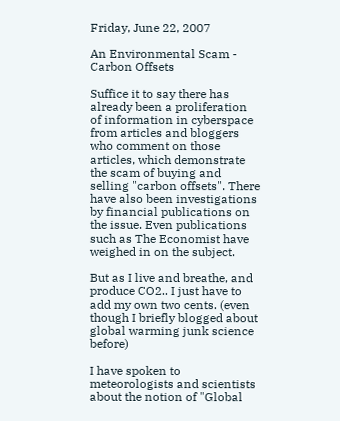Friday, June 22, 2007

An Environmental Scam - Carbon Offsets

Suffice it to say there has already been a proliferation of information in cyberspace from articles and bloggers who comment on those articles, which demonstrate the scam of buying and selling "carbon offsets". There have also been investigations by financial publications on the issue. Even publications such as The Economist have weighed in on the subject.

But as I live and breathe, and produce CO2.. I just have to add my own two cents. (even though I briefly blogged about global warming junk science before)

I have spoken to meteorologists and scientists about the notion of "Global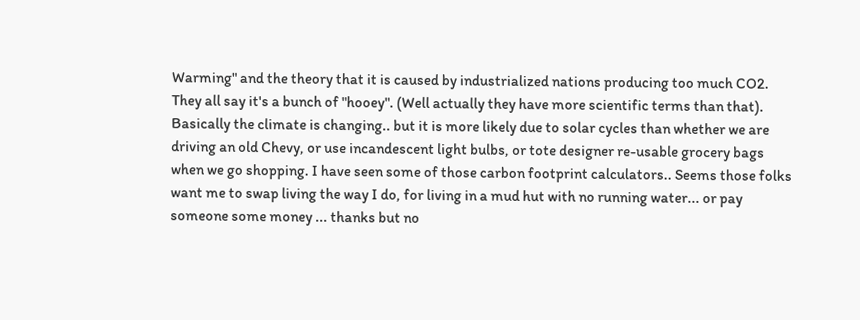Warming" and the theory that it is caused by industrialized nations producing too much CO2. They all say it's a bunch of "hooey". (Well actually they have more scientific terms than that). Basically the climate is changing.. but it is more likely due to solar cycles than whether we are driving an old Chevy, or use incandescent light bulbs, or tote designer re-usable grocery bags when we go shopping. I have seen some of those carbon footprint calculators.. Seems those folks want me to swap living the way I do, for living in a mud hut with no running water... or pay someone some money ... thanks but no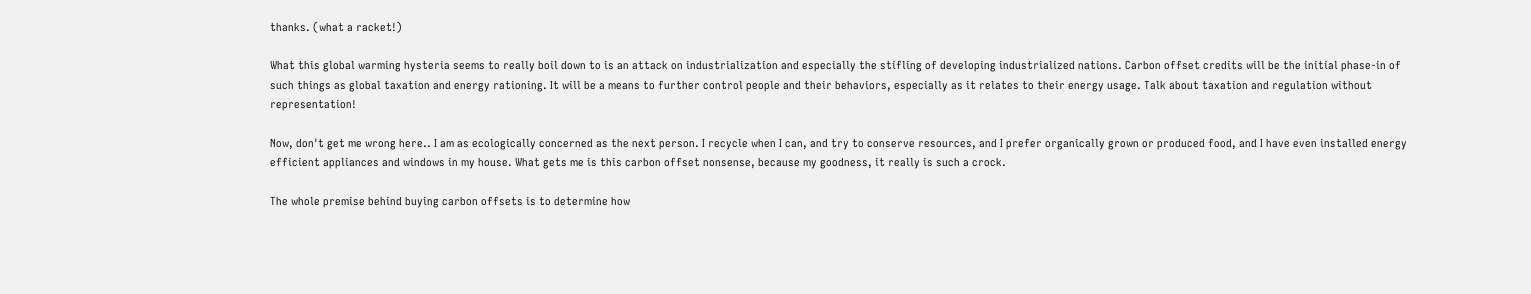thanks. (what a racket!)

What this global warming hysteria seems to really boil down to is an attack on industrialization and especially the stifling of developing industrialized nations. Carbon offset credits will be the initial phase-in of such things as global taxation and energy rationing. It will be a means to further control people and their behaviors, especially as it relates to their energy usage. Talk about taxation and regulation without representation!

Now, don't get me wrong here.. I am as ecologically concerned as the next person. I recycle when I can, and try to conserve resources, and I prefer organically grown or produced food, and I have even installed energy efficient appliances and windows in my house. What gets me is this carbon offset nonsense, because my goodness, it really is such a crock.

The whole premise behind buying carbon offsets is to determine how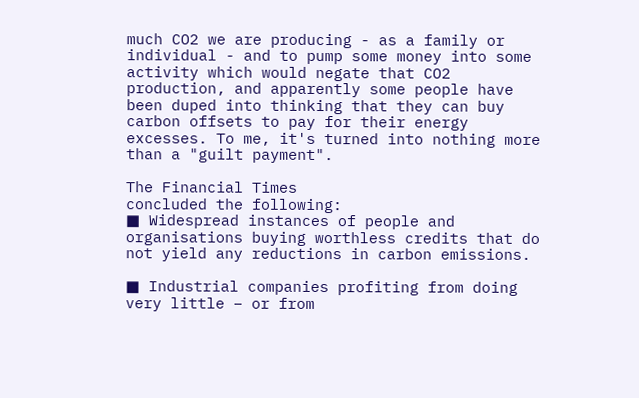much CO2 we are producing - as a family or individual - and to pump some money into some activity which would negate that CO2 production, and apparently some people have been duped into thinking that they can buy carbon offsets to pay for their energy excesses. To me, it's turned into nothing more than a "guilt payment".

The Financial Times
concluded the following:
■ Widespread instances of people and organisations buying worthless credits that do not yield any reductions in carbon emissions.

■ Industrial companies profiting from doing very little – or from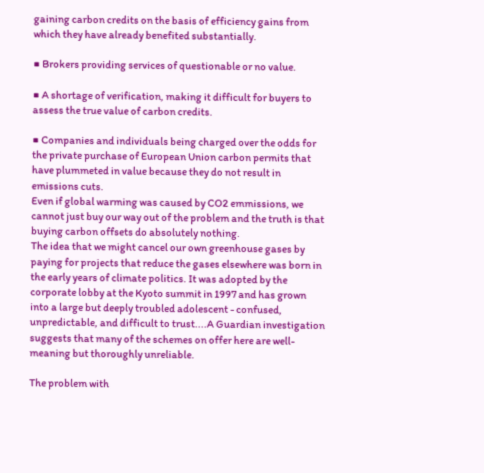gaining carbon credits on the basis of efficiency gains from which they have already benefited substantially.

■ Brokers providing services of questionable or no value.

■ A shortage of verification, making it difficult for buyers to assess the true value of carbon credits.

■ Companies and individuals being charged over the odds for the private purchase of European Union carbon permits that have plummeted in value because they do not result in emissions cuts.
Even if global warming was caused by CO2 emmissions, we cannot just buy our way out of the problem and the truth is that buying carbon offsets do absolutely nothing.
The idea that we might cancel our own greenhouse gases by paying for projects that reduce the gases elsewhere was born in the early years of climate politics. It was adopted by the corporate lobby at the Kyoto summit in 1997 and has grown into a large but deeply troubled adolescent - confused, unpredictable, and difficult to trust....A Guardian investigation suggests that many of the schemes on offer here are well-meaning but thoroughly unreliable.

The problem with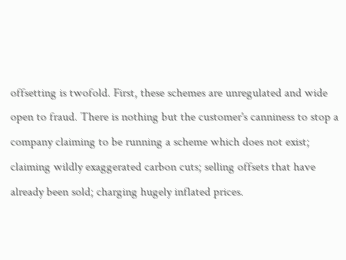offsetting is twofold. First, these schemes are unregulated and wide open to fraud. There is nothing but the customer's canniness to stop a company claiming to be running a scheme which does not exist; claiming wildly exaggerated carbon cuts; selling offsets that have already been sold; charging hugely inflated prices.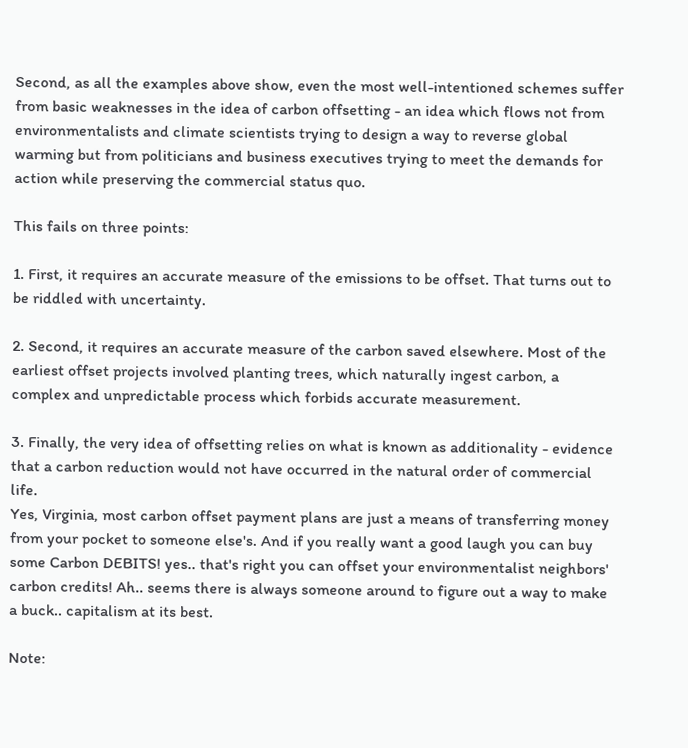Second, as all the examples above show, even the most well-intentioned schemes suffer from basic weaknesses in the idea of carbon offsetting - an idea which flows not from environmentalists and climate scientists trying to design a way to reverse global warming but from politicians and business executives trying to meet the demands for action while preserving the commercial status quo.

This fails on three points:

1. First, it requires an accurate measure of the emissions to be offset. That turns out to be riddled with uncertainty.

2. Second, it requires an accurate measure of the carbon saved elsewhere. Most of the earliest offset projects involved planting trees, which naturally ingest carbon, a complex and unpredictable process which forbids accurate measurement.

3. Finally, the very idea of offsetting relies on what is known as additionality - evidence that a carbon reduction would not have occurred in the natural order of commercial life.
Yes, Virginia, most carbon offset payment plans are just a means of transferring money from your pocket to someone else's. And if you really want a good laugh you can buy some Carbon DEBITS! yes.. that's right you can offset your environmentalist neighbors' carbon credits! Ah.. seems there is always someone around to figure out a way to make a buck.. capitalism at its best.

Note: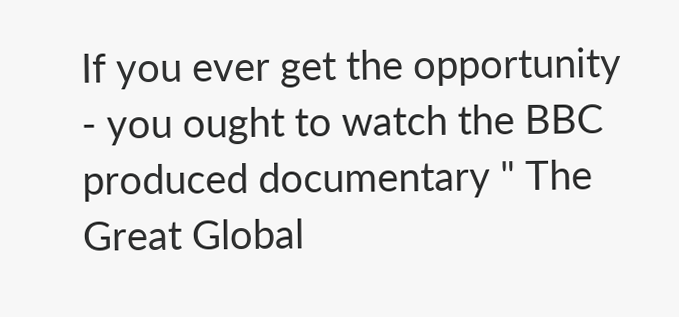If you ever get the opportunity - you ought to watch the BBC produced documentary " The Great Global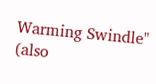Warming Swindle" (also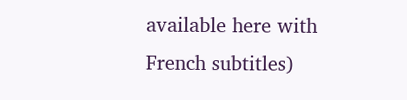available here with French subtitles)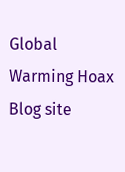Global Warming Hoax Blog site